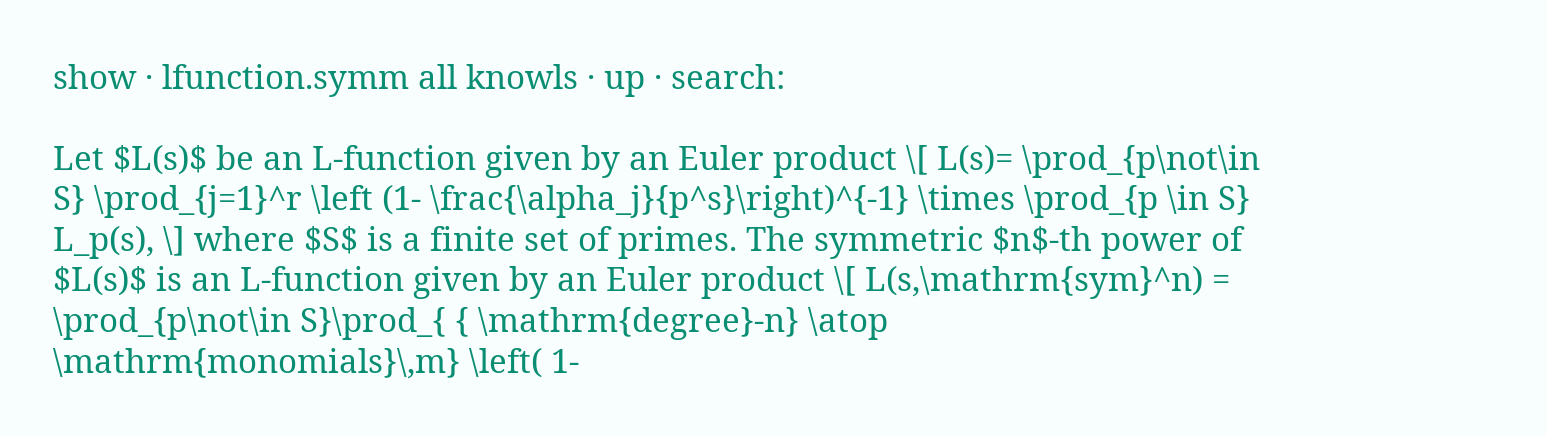show · lfunction.symm all knowls · up · search:

Let $L(s)$ be an L-function given by an Euler product \[ L(s)= \prod_{p\not\in S} \prod_{j=1}^r \left (1- \frac{\alpha_j}{p^s}\right)^{-1} \times \prod_{p \in S} L_p(s), \] where $S$ is a finite set of primes. The symmetric $n$-th power of $L(s)$ is an L-function given by an Euler product \[ L(s,\mathrm{sym}^n) = \prod_{p\not\in S}\prod_{ { \mathrm{degree}-n} \atop \mathrm{monomials}\,m} \left( 1-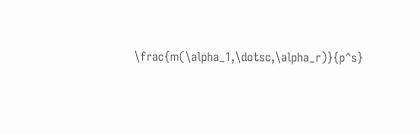\frac{m(\alpha_1,\dotsc,\alpha_r)}{p^s}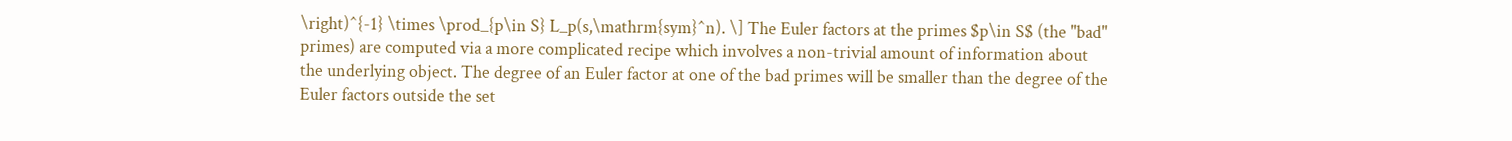\right)^{-1} \times \prod_{p\in S} L_p(s,\mathrm{sym}^n). \] The Euler factors at the primes $p\in S$ (the "bad" primes) are computed via a more complicated recipe which involves a non-trivial amount of information about the underlying object. The degree of an Euler factor at one of the bad primes will be smaller than the degree of the Euler factors outside the set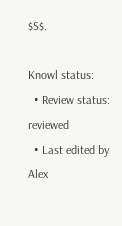$S$.

Knowl status:
  • Review status: reviewed
  • Last edited by Alex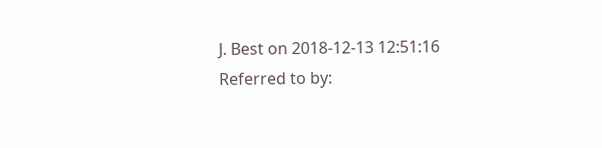J. Best on 2018-12-13 12:51:16
Referred to by: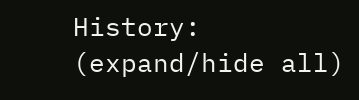History: (expand/hide all)